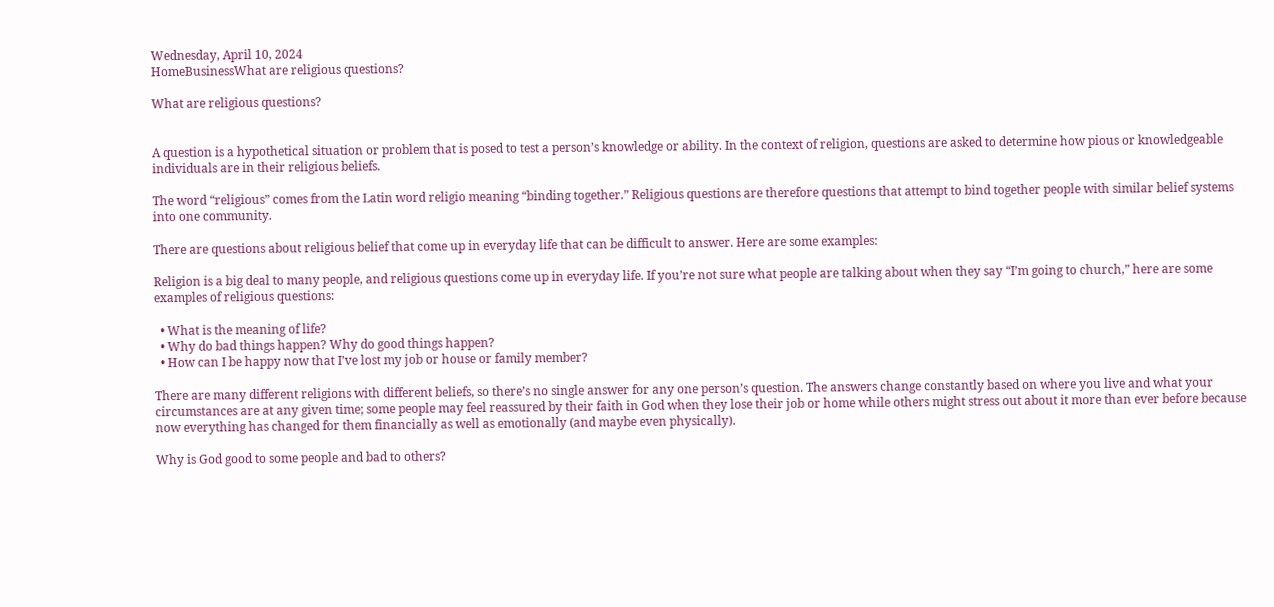Wednesday, April 10, 2024
HomeBusinessWhat are religious questions?

What are religious questions?


A question is a hypothetical situation or problem that is posed to test a person’s knowledge or ability. In the context of religion, questions are asked to determine how pious or knowledgeable individuals are in their religious beliefs.

The word “religious” comes from the Latin word religio meaning “binding together.” Religious questions are therefore questions that attempt to bind together people with similar belief systems into one community.

There are questions about religious belief that come up in everyday life that can be difficult to answer. Here are some examples:

Religion is a big deal to many people, and religious questions come up in everyday life. If you’re not sure what people are talking about when they say “I’m going to church,” here are some examples of religious questions:

  • What is the meaning of life?
  • Why do bad things happen? Why do good things happen?
  • How can I be happy now that I’ve lost my job or house or family member?

There are many different religions with different beliefs, so there’s no single answer for any one person’s question. The answers change constantly based on where you live and what your circumstances are at any given time; some people may feel reassured by their faith in God when they lose their job or home while others might stress out about it more than ever before because now everything has changed for them financially as well as emotionally (and maybe even physically).

Why is God good to some people and bad to others?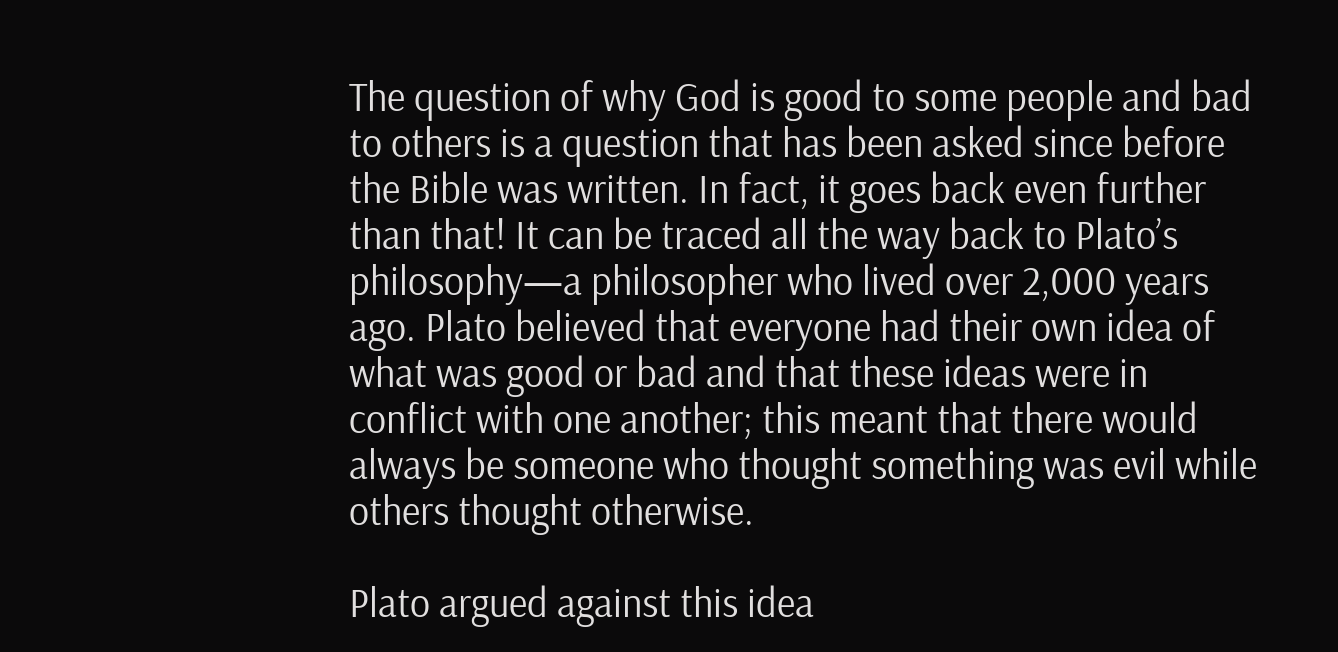The question of why God is good to some people and bad to others is a question that has been asked since before the Bible was written. In fact, it goes back even further than that! It can be traced all the way back to Plato’s philosophy—a philosopher who lived over 2,000 years ago. Plato believed that everyone had their own idea of what was good or bad and that these ideas were in conflict with one another; this meant that there would always be someone who thought something was evil while others thought otherwise.

Plato argued against this idea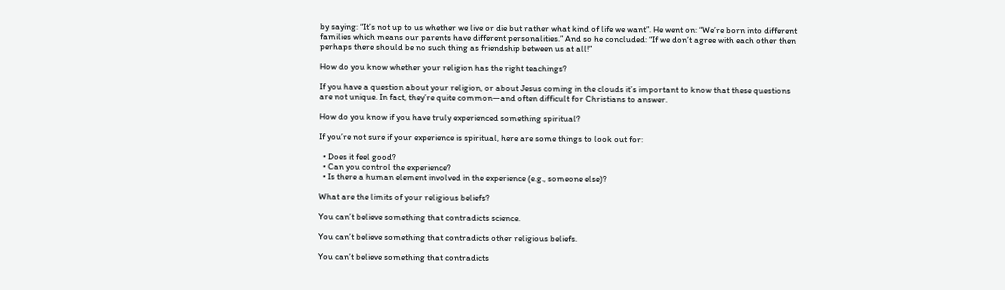by saying: “It’s not up to us whether we live or die but rather what kind of life we want”. He went on: “We’re born into different families which means our parents have different personalities.” And so he concluded: “If we don’t agree with each other then perhaps there should be no such thing as friendship between us at all!”

How do you know whether your religion has the right teachings?

If you have a question about your religion, or about Jesus coming in the clouds it’s important to know that these questions are not unique. In fact, they’re quite common—and often difficult for Christians to answer.

How do you know if you have truly experienced something spiritual?

If you’re not sure if your experience is spiritual, here are some things to look out for:

  • Does it feel good?
  • Can you control the experience?
  • Is there a human element involved in the experience (e.g., someone else)?

What are the limits of your religious beliefs?

You can’t believe something that contradicts science.

You can’t believe something that contradicts other religious beliefs.

You can’t believe something that contradicts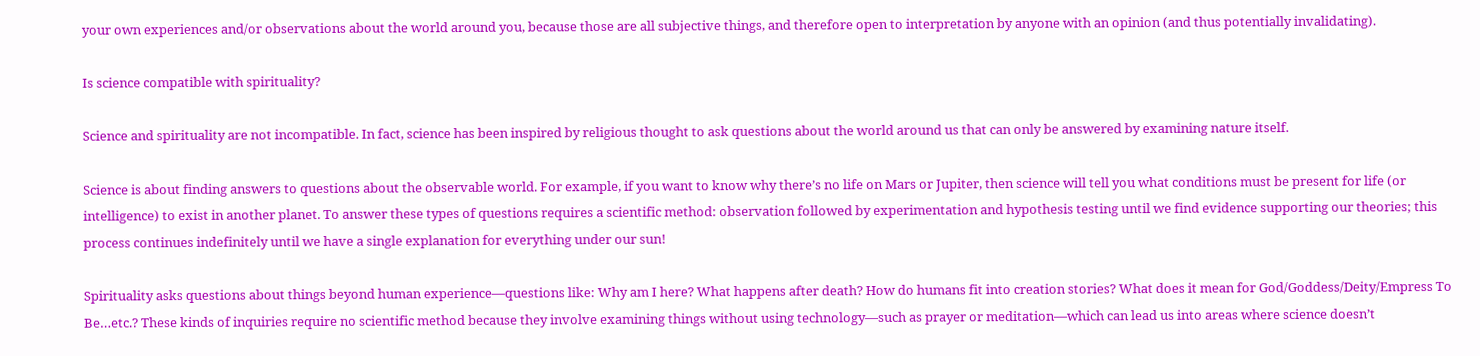your own experiences and/or observations about the world around you, because those are all subjective things, and therefore open to interpretation by anyone with an opinion (and thus potentially invalidating).

Is science compatible with spirituality?

Science and spirituality are not incompatible. In fact, science has been inspired by religious thought to ask questions about the world around us that can only be answered by examining nature itself.

Science is about finding answers to questions about the observable world. For example, if you want to know why there’s no life on Mars or Jupiter, then science will tell you what conditions must be present for life (or intelligence) to exist in another planet. To answer these types of questions requires a scientific method: observation followed by experimentation and hypothesis testing until we find evidence supporting our theories; this process continues indefinitely until we have a single explanation for everything under our sun!

Spirituality asks questions about things beyond human experience—questions like: Why am I here? What happens after death? How do humans fit into creation stories? What does it mean for God/Goddess/Deity/Empress To Be…etc.? These kinds of inquiries require no scientific method because they involve examining things without using technology—such as prayer or meditation—which can lead us into areas where science doesn’t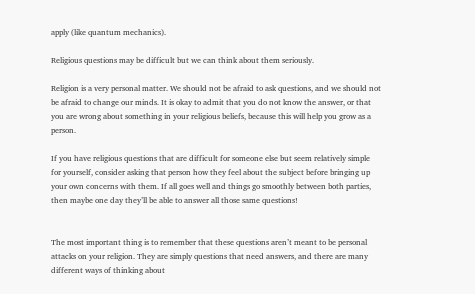apply (like quantum mechanics).

Religious questions may be difficult but we can think about them seriously.

Religion is a very personal matter. We should not be afraid to ask questions, and we should not be afraid to change our minds. It is okay to admit that you do not know the answer, or that you are wrong about something in your religious beliefs, because this will help you grow as a person.

If you have religious questions that are difficult for someone else but seem relatively simple for yourself, consider asking that person how they feel about the subject before bringing up your own concerns with them. If all goes well and things go smoothly between both parties, then maybe one day they’ll be able to answer all those same questions!


The most important thing is to remember that these questions aren’t meant to be personal attacks on your religion. They are simply questions that need answers, and there are many different ways of thinking about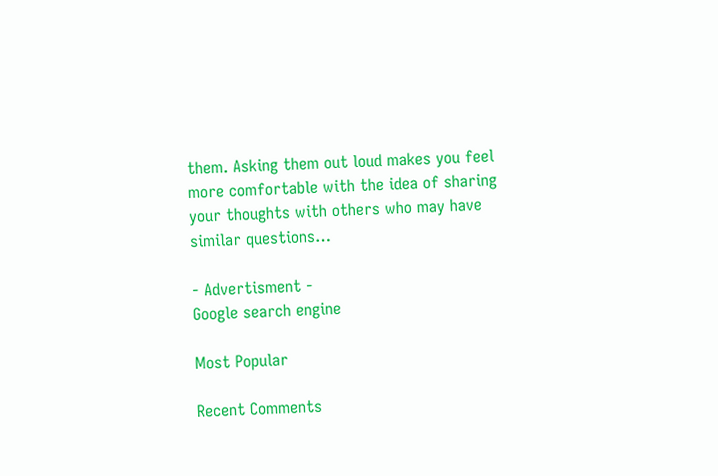them. Asking them out loud makes you feel more comfortable with the idea of sharing your thoughts with others who may have similar questions…

- Advertisment -
Google search engine

Most Popular

Recent Comments